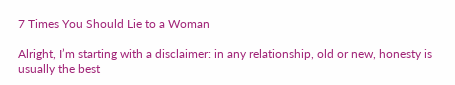7 Times You Should Lie to a Woman

Alright, I’m starting with a disclaimer: in any relationship, old or new, honesty is usually the best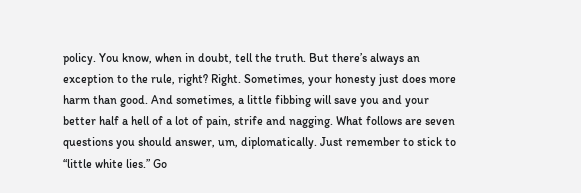policy. You know, when in doubt, tell the truth. But there’s always an exception to the rule, right? Right. Sometimes, your honesty just does more harm than good. And sometimes, a little fibbing will save you and your better half a hell of a lot of pain, strife and nagging. What follows are seven questions you should answer, um, diplomatically. Just remember to stick to “little white lies.” Go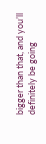bigger than that, and you’ll definitely be going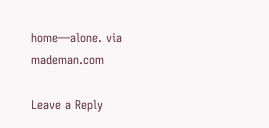home—alone. via mademan.com

Leave a Reply